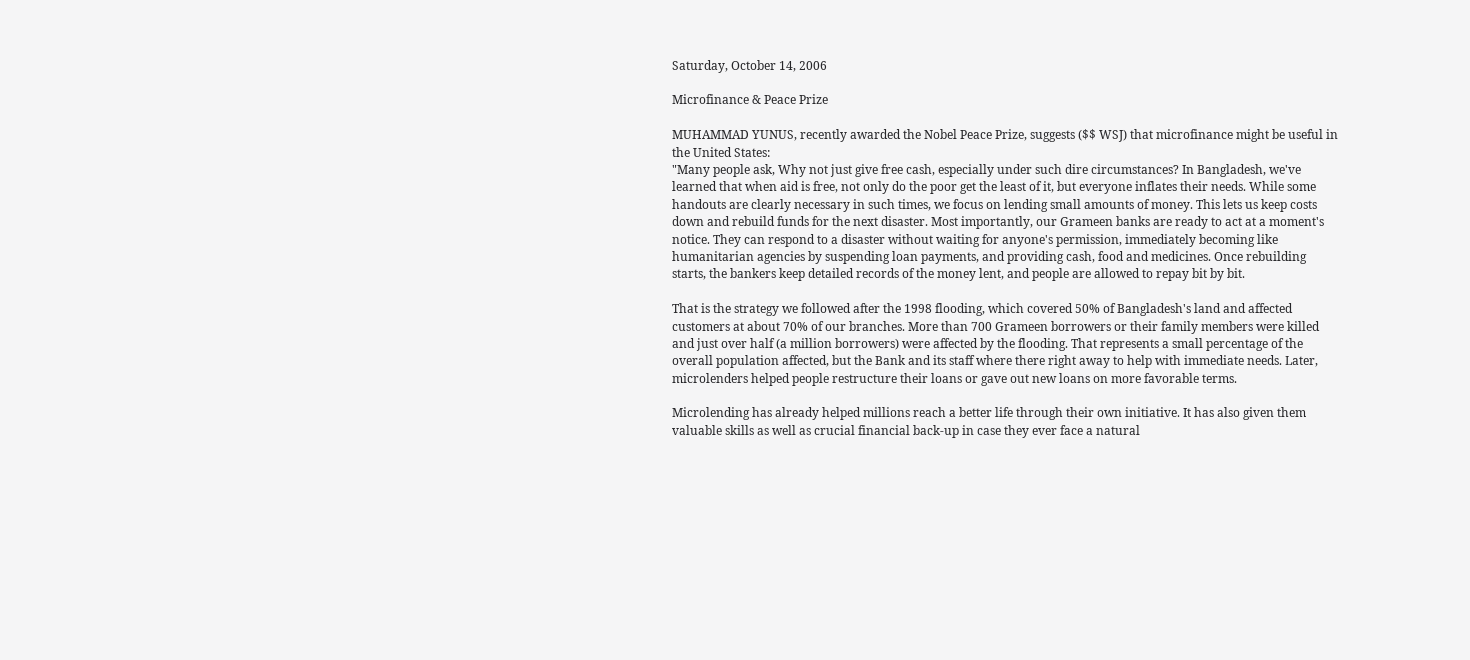Saturday, October 14, 2006

Microfinance & Peace Prize

MUHAMMAD YUNUS, recently awarded the Nobel Peace Prize, suggests ($$ WSJ) that microfinance might be useful in the United States:
"Many people ask, Why not just give free cash, especially under such dire circumstances? In Bangladesh, we've learned that when aid is free, not only do the poor get the least of it, but everyone inflates their needs. While some handouts are clearly necessary in such times, we focus on lending small amounts of money. This lets us keep costs down and rebuild funds for the next disaster. Most importantly, our Grameen banks are ready to act at a moment's notice. They can respond to a disaster without waiting for anyone's permission, immediately becoming like humanitarian agencies by suspending loan payments, and providing cash, food and medicines. Once rebuilding starts, the bankers keep detailed records of the money lent, and people are allowed to repay bit by bit.

That is the strategy we followed after the 1998 flooding, which covered 50% of Bangladesh's land and affected customers at about 70% of our branches. More than 700 Grameen borrowers or their family members were killed and just over half (a million borrowers) were affected by the flooding. That represents a small percentage of the overall population affected, but the Bank and its staff where there right away to help with immediate needs. Later, microlenders helped people restructure their loans or gave out new loans on more favorable terms.

Microlending has already helped millions reach a better life through their own initiative. It has also given them valuable skills as well as crucial financial back-up in case they ever face a natural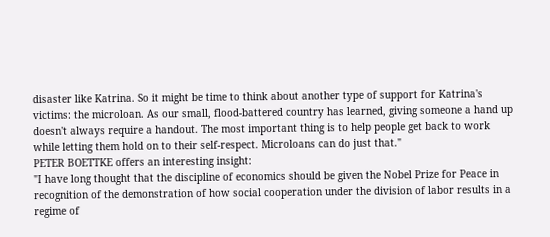disaster like Katrina. So it might be time to think about another type of support for Katrina's victims: the microloan. As our small, flood-battered country has learned, giving someone a hand up doesn't always require a handout. The most important thing is to help people get back to work while letting them hold on to their self-respect. Microloans can do just that."
PETER BOETTKE offers an interesting insight:
"I have long thought that the discipline of economics should be given the Nobel Prize for Peace in recognition of the demonstration of how social cooperation under the division of labor results in a regime of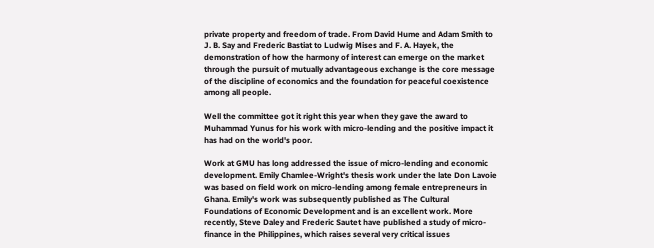private property and freedom of trade. From David Hume and Adam Smith to J. B. Say and Frederic Bastiat to Ludwig Mises and F. A. Hayek, the demonstration of how the harmony of interest can emerge on the market through the pursuit of mutually advantageous exchange is the core message of the discipline of economics and the foundation for peaceful coexistence among all people.

Well the committee got it right this year when they gave the award to Muhammad Yunus for his work with micro-lending and the positive impact it has had on the world's poor.

Work at GMU has long addressed the issue of micro-lending and economic development. Emily Chamlee-Wright's thesis work under the late Don Lavoie was based on field work on micro-lending among female entrepreneurs in Ghana. Emily's work was subsequently published as The Cultural Foundations of Economic Development and is an excellent work. More recently, Steve Daley and Frederic Sautet have published a study of micro-finance in the Philippines, which raises several very critical issues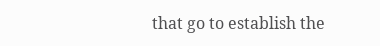that go to establish the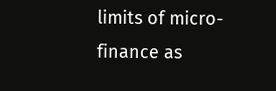limits of micro-finance as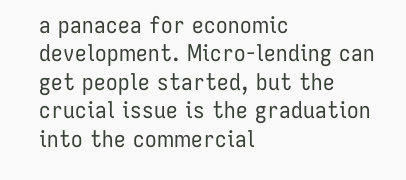a panacea for economic development. Micro-lending can get people started, but the crucial issue is the graduation into the commercial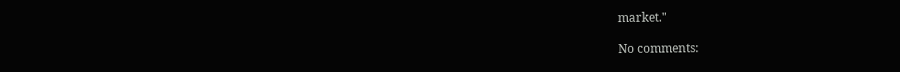market."

No comments: